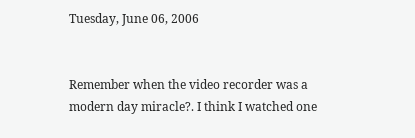Tuesday, June 06, 2006


Remember when the video recorder was a modern day miracle?. I think I watched one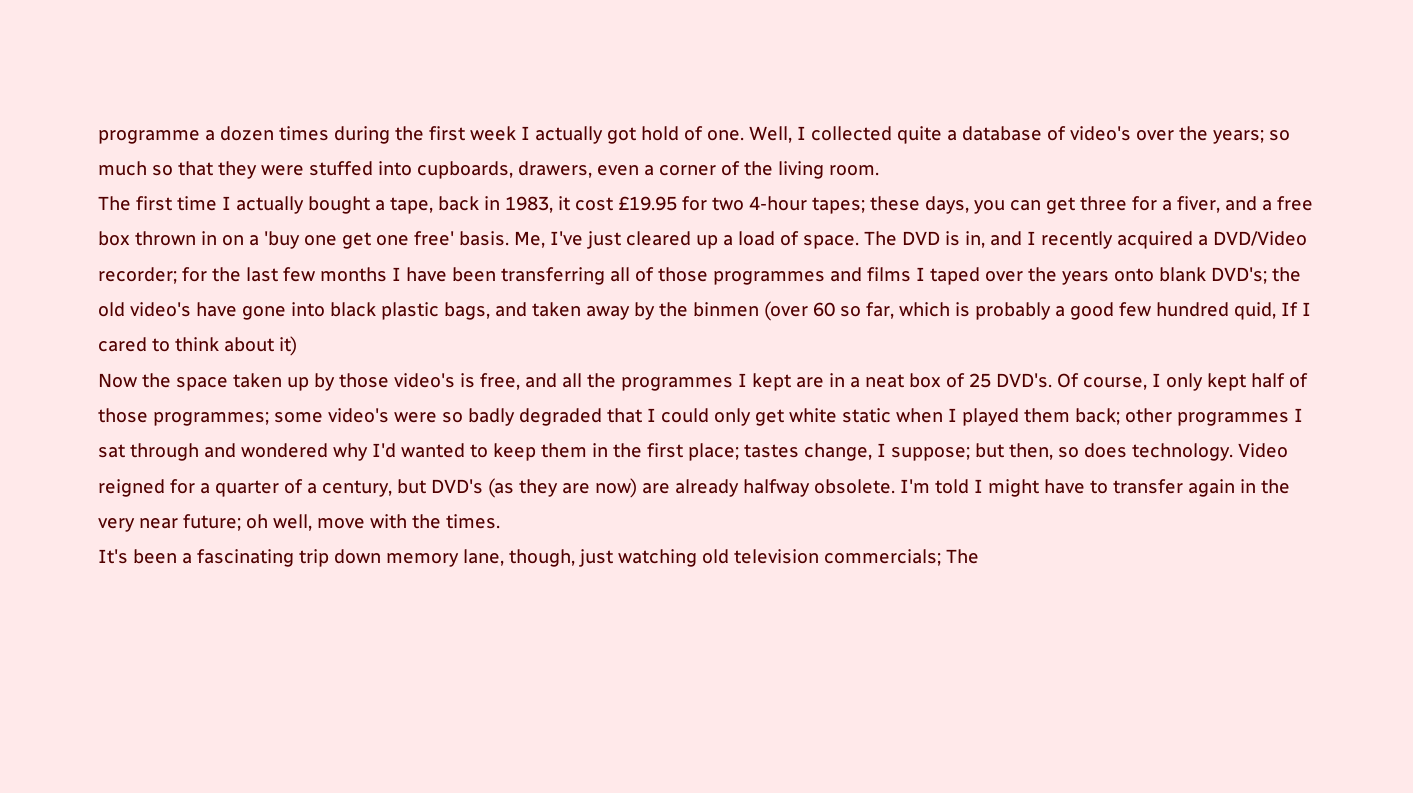programme a dozen times during the first week I actually got hold of one. Well, I collected quite a database of video's over the years; so much so that they were stuffed into cupboards, drawers, even a corner of the living room.
The first time I actually bought a tape, back in 1983, it cost £19.95 for two 4-hour tapes; these days, you can get three for a fiver, and a free box thrown in on a 'buy one get one free' basis. Me, I've just cleared up a load of space. The DVD is in, and I recently acquired a DVD/Video recorder; for the last few months I have been transferring all of those programmes and films I taped over the years onto blank DVD's; the old video's have gone into black plastic bags, and taken away by the binmen (over 60 so far, which is probably a good few hundred quid, If I cared to think about it)
Now the space taken up by those video's is free, and all the programmes I kept are in a neat box of 25 DVD's. Of course, I only kept half of those programmes; some video's were so badly degraded that I could only get white static when I played them back; other programmes I sat through and wondered why I'd wanted to keep them in the first place; tastes change, I suppose; but then, so does technology. Video reigned for a quarter of a century, but DVD's (as they are now) are already halfway obsolete. I'm told I might have to transfer again in the very near future; oh well, move with the times.
It's been a fascinating trip down memory lane, though, just watching old television commercials; The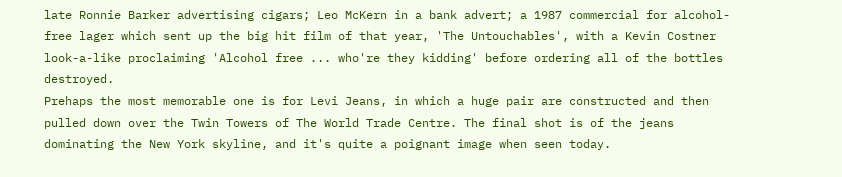late Ronnie Barker advertising cigars; Leo McKern in a bank advert; a 1987 commercial for alcohol-free lager which sent up the big hit film of that year, 'The Untouchables', with a Kevin Costner look-a-like proclaiming 'Alcohol free ... who're they kidding' before ordering all of the bottles destroyed.
Prehaps the most memorable one is for Levi Jeans, in which a huge pair are constructed and then pulled down over the Twin Towers of The World Trade Centre. The final shot is of the jeans dominating the New York skyline, and it's quite a poignant image when seen today.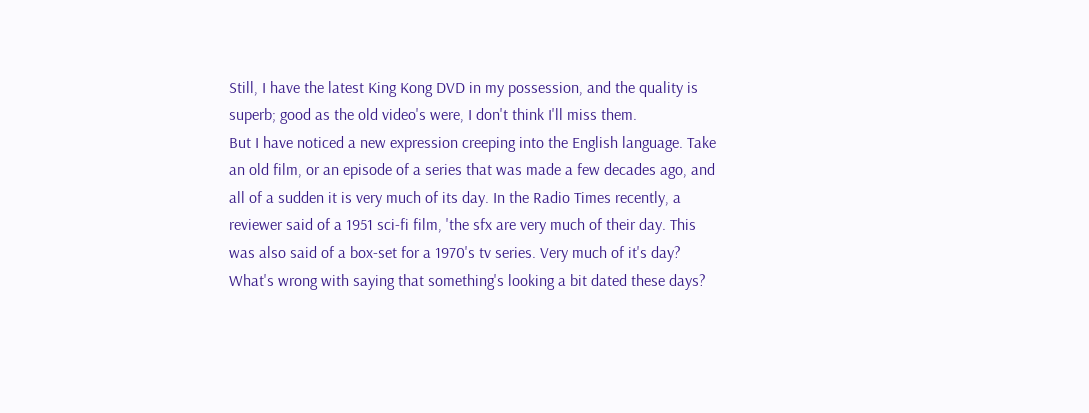Still, I have the latest King Kong DVD in my possession, and the quality is superb; good as the old video's were, I don't think I'll miss them.
But I have noticed a new expression creeping into the English language. Take an old film, or an episode of a series that was made a few decades ago, and all of a sudden it is very much of its day. In the Radio Times recently, a reviewer said of a 1951 sci-fi film, 'the sfx are very much of their day. This was also said of a box-set for a 1970's tv series. Very much of it's day? What's wrong with saying that something's looking a bit dated these days?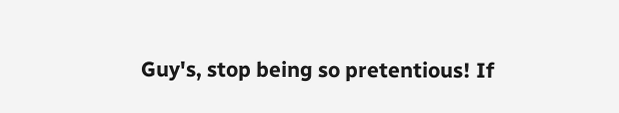Guy's, stop being so pretentious! If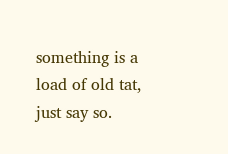something is a load of old tat, just say so.